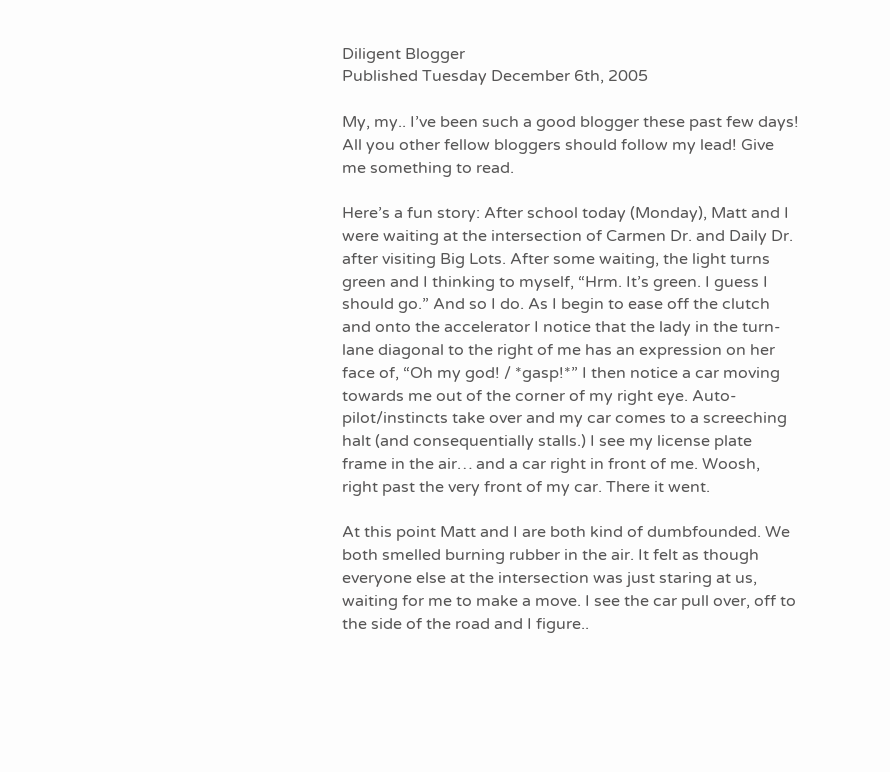Diligent Blogger
Published Tuesday December 6th, 2005

My, my.. I’ve been such a good blogger these past few days! All you other fellow bloggers should follow my lead! Give me something to read.

Here’s a fun story: After school today (Monday), Matt and I were waiting at the intersection of Carmen Dr. and Daily Dr. after visiting Big Lots. After some waiting, the light turns green and I thinking to myself, “Hrm. It’s green. I guess I should go.” And so I do. As I begin to ease off the clutch and onto the accelerator I notice that the lady in the turn-lane diagonal to the right of me has an expression on her face of, “Oh my god! / *gasp!*” I then notice a car moving towards me out of the corner of my right eye. Auto-pilot/instincts take over and my car comes to a screeching halt (and consequentially stalls.) I see my license plate frame in the air… and a car right in front of me. Woosh, right past the very front of my car. There it went.

At this point Matt and I are both kind of dumbfounded. We both smelled burning rubber in the air. It felt as though everyone else at the intersection was just staring at us, waiting for me to make a move. I see the car pull over, off to the side of the road and I figure..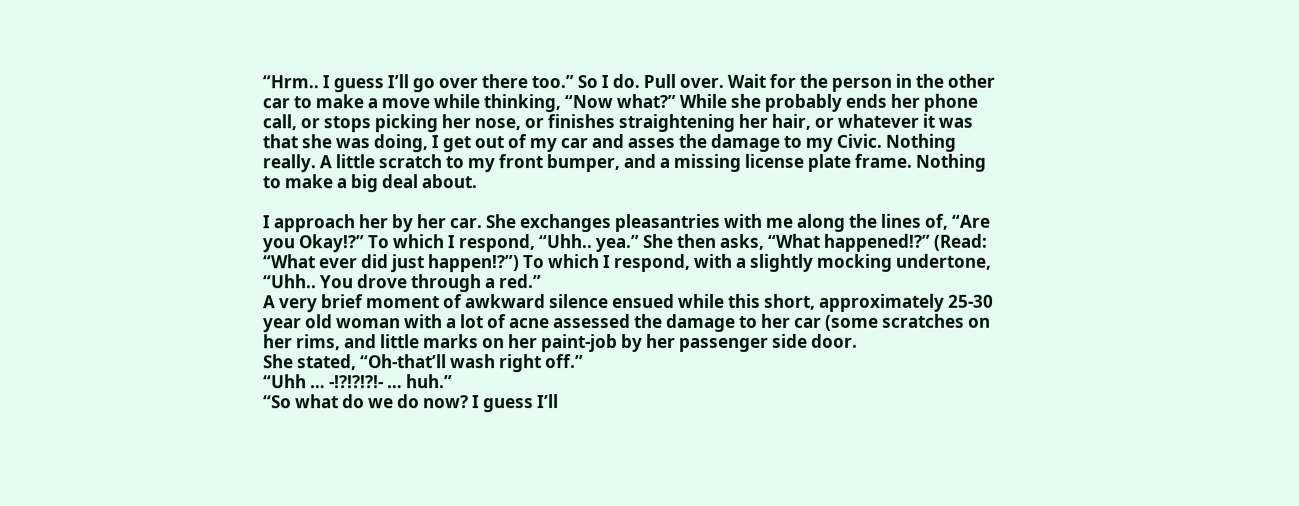“Hrm.. I guess I’ll go over there too.” So I do. Pull over. Wait for the person in the other car to make a move while thinking, “Now what?” While she probably ends her phone call, or stops picking her nose, or finishes straightening her hair, or whatever it was that she was doing, I get out of my car and asses the damage to my Civic. Nothing really. A little scratch to my front bumper, and a missing license plate frame. Nothing to make a big deal about.

I approach her by her car. She exchanges pleasantries with me along the lines of, “Are you Okay!?” To which I respond, “Uhh.. yea.” She then asks, “What happened!?” (Read: “What ever did just happen!?”) To which I respond, with a slightly mocking undertone, “Uhh.. You drove through a red.”
A very brief moment of awkward silence ensued while this short, approximately 25-30 year old woman with a lot of acne assessed the damage to her car (some scratches on her rims, and little marks on her paint-job by her passenger side door.
She stated, “Oh-that’ll wash right off.”
“Uhh … -!?!?!?!- … huh.”
“So what do we do now? I guess I’ll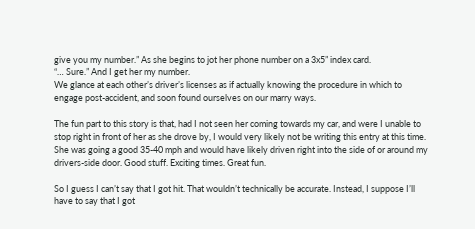give you my number.” As she begins to jot her phone number on a 3x5” index card.
“… Sure.” And I get her my number.
We glance at each other’s driver’s licenses as if actually knowing the procedure in which to engage post-accident, and soon found ourselves on our marry ways.

The fun part to this story is that, had I not seen her coming towards my car, and were I unable to stop right in front of her as she drove by, I would very likely not be writing this entry at this time. She was going a good 35-40 mph and would have likely driven right into the side of or around my drivers-side door. Good stuff. Exciting times. Great fun.

So I guess I can’t say that I got hit. That wouldn’t technically be accurate. Instead, I suppose I’ll have to say that I got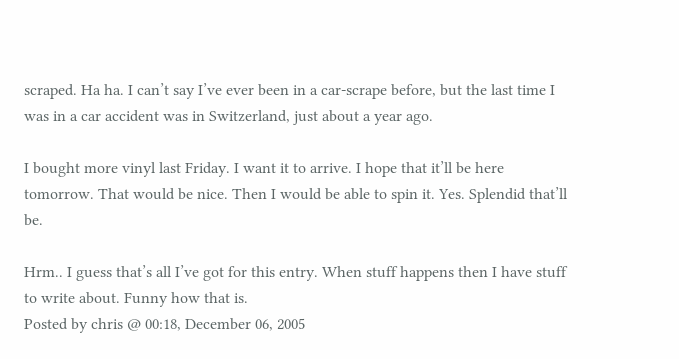scraped. Ha ha. I can’t say I’ve ever been in a car-scrape before, but the last time I was in a car accident was in Switzerland, just about a year ago.

I bought more vinyl last Friday. I want it to arrive. I hope that it’ll be here tomorrow. That would be nice. Then I would be able to spin it. Yes. Splendid that’ll be.

Hrm.. I guess that’s all I’ve got for this entry. When stuff happens then I have stuff to write about. Funny how that is.
Posted by chris @ 00:18, December 06, 2005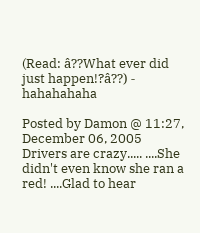(Read: â??What ever did just happen!?â??) - hahahahaha

Posted by Damon @ 11:27, December 06, 2005
Drivers are crazy..... ....She didn't even know she ran a red! ....Glad to hear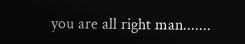you are all right man.......